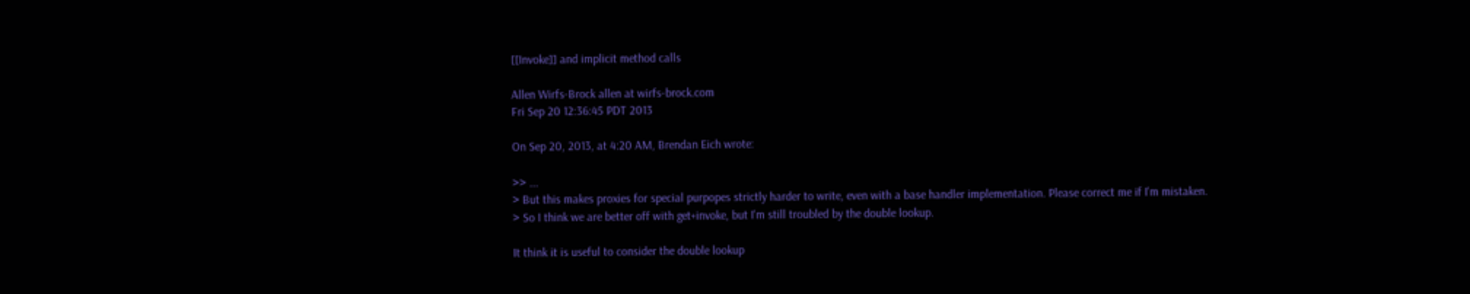[[Invoke]] and implicit method calls

Allen Wirfs-Brock allen at wirfs-brock.com
Fri Sep 20 12:36:45 PDT 2013

On Sep 20, 2013, at 4:20 AM, Brendan Eich wrote:

>> ...
> But this makes proxies for special purpopes strictly harder to write, even with a base handler implementation. Please correct me if I'm mistaken.
> So I think we are better off with get+invoke, but I'm still troubled by the double lookup.

It think it is useful to consider the double lookup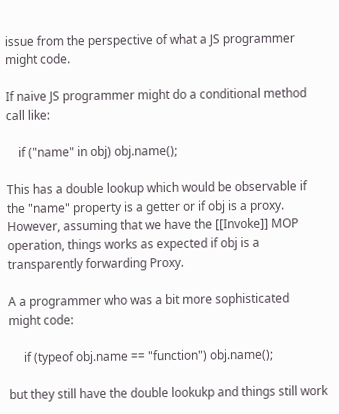issue from the perspective of what a JS programmer might code.

If naive JS programmer might do a conditional method call like:

    if ("name" in obj) obj.name();

This has a double lookup which would be observable if the "name" property is a getter or if obj is a proxy.   However, assuming that we have the [[Invoke]] MOP operation, things works as expected if obj is a transparently forwarding Proxy.

A a programmer who was a bit more sophisticated  might code:

     if (typeof obj.name == "function") obj.name();

but they still have the double lookukp and things still work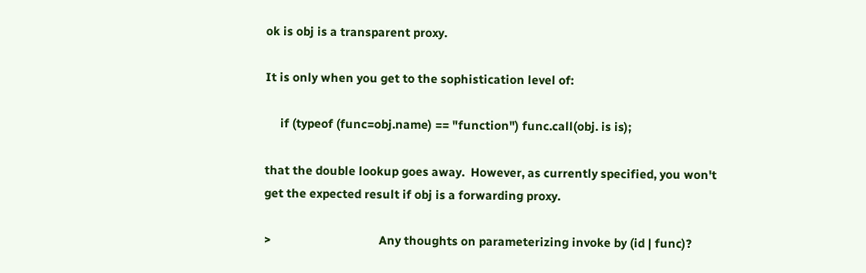ok is obj is a transparent proxy.

It is only when you get to the sophistication level of:

     if (typeof (func=obj.name) == "function") func.call(obj. is is);

that the double lookup goes away.  However, as currently specified, you won't get the expected result if obj is a forwarding proxy.

>                                    Any thoughts on parameterizing invoke by (id | func)?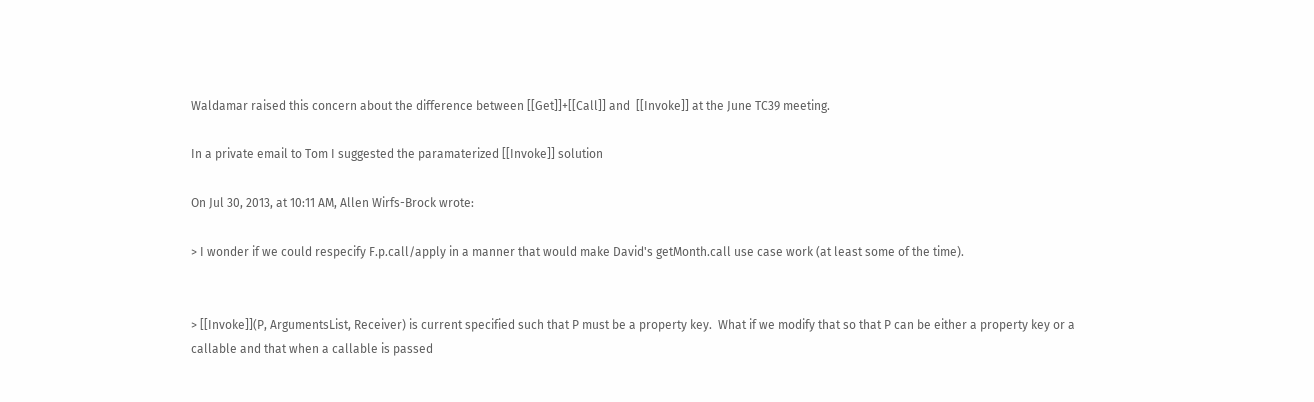Waldamar raised this concern about the difference between [[Get]]+[[Call]] and  [[Invoke]] at the June TC39 meeting.

In a private email to Tom I suggested the paramaterized [[Invoke]] solution

On Jul 30, 2013, at 10:11 AM, Allen Wirfs-Brock wrote:

> I wonder if we could respecify F.p.call/apply in a manner that would make David's getMonth.call use case work (at least some of the time).


> [[Invoke]](P, ArgumentsList, Receiver) is current specified such that P must be a property key.  What if we modify that so that P can be either a property key or a callable and that when a callable is passed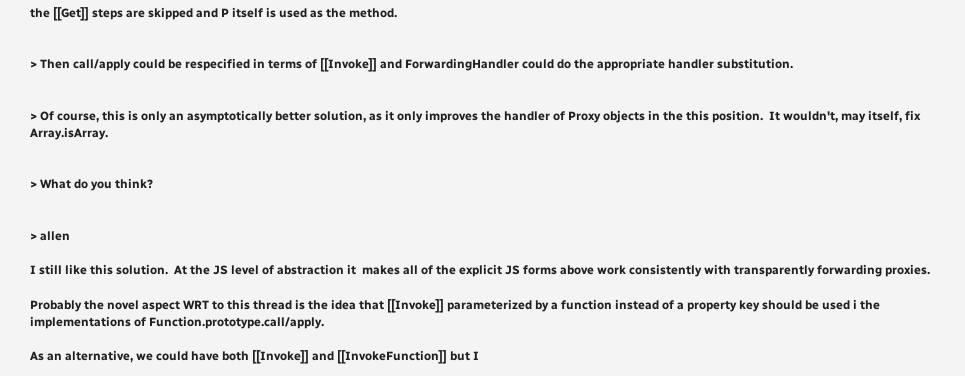the [[Get]] steps are skipped and P itself is used as the method.


> Then call/apply could be respecified in terms of [[Invoke]] and ForwardingHandler could do the appropriate handler substitution.


> Of course, this is only an asymptotically better solution, as it only improves the handler of Proxy objects in the this position.  It wouldn't, may itself, fix Array.isArray.


> What do you think?


> allen

I still like this solution.  At the JS level of abstraction it  makes all of the explicit JS forms above work consistently with transparently forwarding proxies.

Probably the novel aspect WRT to this thread is the idea that [[Invoke]] parameterized by a function instead of a property key should be used i the implementations of Function.prototype.call/apply.

As an alternative, we could have both [[Invoke]] and [[InvokeFunction]] but I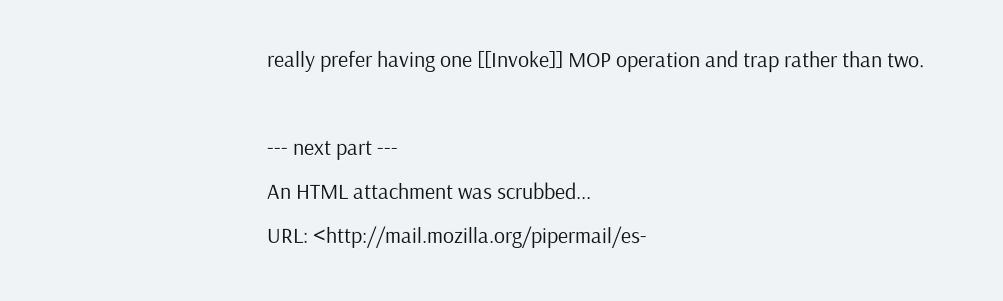really prefer having one [[Invoke]] MOP operation and trap rather than two.

--- next part ---
An HTML attachment was scrubbed...
URL: <http://mail.mozilla.org/pipermail/es-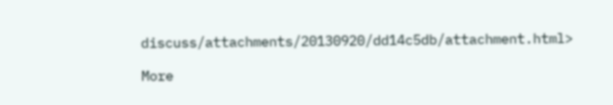discuss/attachments/20130920/dd14c5db/attachment.html>

More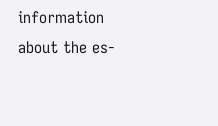information about the es-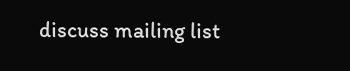discuss mailing list